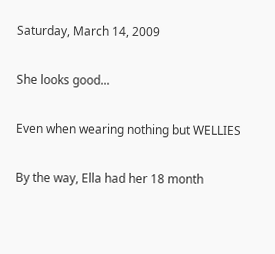Saturday, March 14, 2009

She looks good...

Even when wearing nothing but WELLIES

By the way, Ella had her 18 month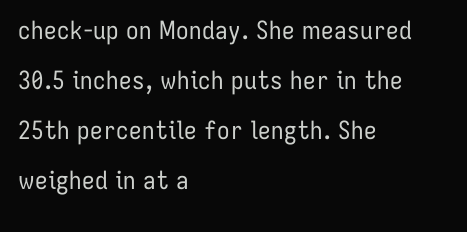check-up on Monday. She measured 30.5 inches, which puts her in the 25th percentile for length. She weighed in at a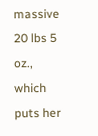massive 20 lbs 5 oz., which puts her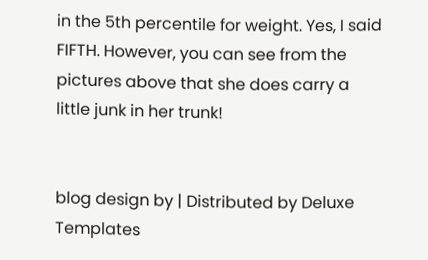in the 5th percentile for weight. Yes, I said FIFTH. However, you can see from the pictures above that she does carry a little junk in her trunk!


blog design by | Distributed by Deluxe Templates